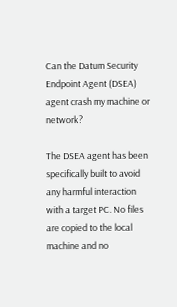Can the Datum Security Endpoint Agent (DSEA) agent crash my machine or network?

The DSEA agent has been specifically built to avoid any harmful interaction with a target PC. No files are copied to the local machine and no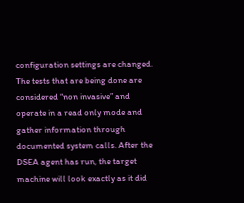configuration settings are changed. The tests that are being done are considered “non invasive” and operate in a read only mode and gather information through documented system calls. After the DSEA agent has run, the target machine will look exactly as it did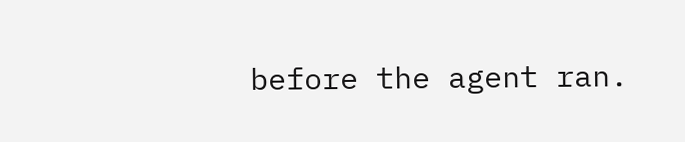before the agent ran.